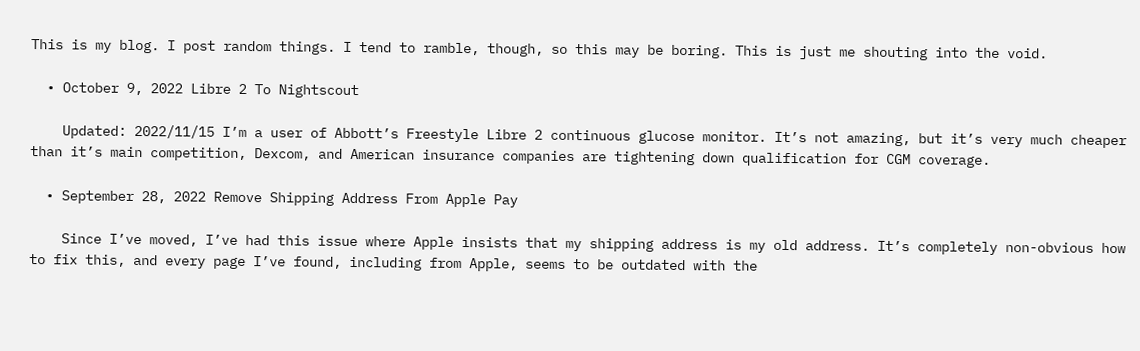This is my blog. I post random things. I tend to ramble, though, so this may be boring. This is just me shouting into the void.

  • October 9, 2022 Libre 2 To Nightscout

    Updated: 2022/11/15 I’m a user of Abbott’s Freestyle Libre 2 continuous glucose monitor. It’s not amazing, but it’s very much cheaper than it’s main competition, Dexcom, and American insurance companies are tightening down qualification for CGM coverage.

  • September 28, 2022 Remove Shipping Address From Apple Pay

    Since I’ve moved, I’ve had this issue where Apple insists that my shipping address is my old address. It’s completely non-obvious how to fix this, and every page I’ve found, including from Apple, seems to be outdated with the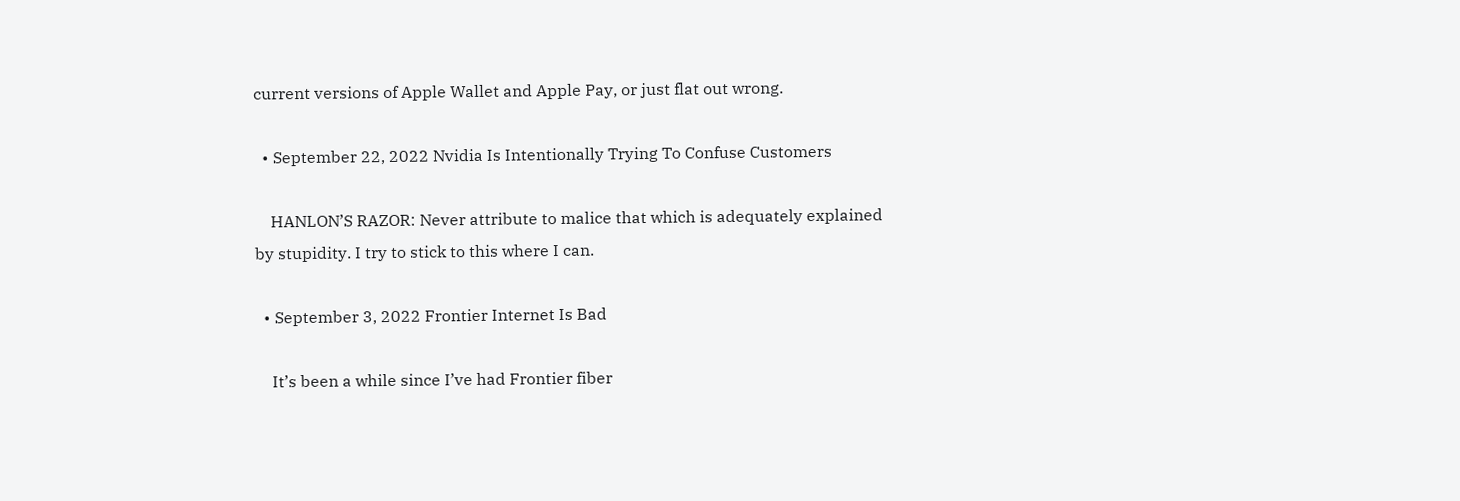current versions of Apple Wallet and Apple Pay, or just flat out wrong.

  • September 22, 2022 Nvidia Is Intentionally Trying To Confuse Customers

    HANLON’S RAZOR: Never attribute to malice that which is adequately explained by stupidity. I try to stick to this where I can.

  • September 3, 2022 Frontier Internet Is Bad

    It’s been a while since I’ve had Frontier fiber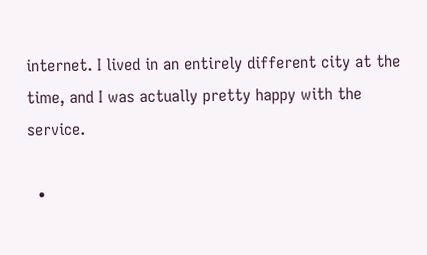internet. I lived in an entirely different city at the time, and I was actually pretty happy with the service.

  •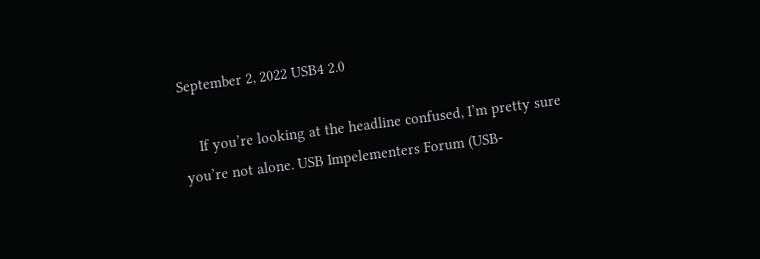September 2, 2022 USB4 2.0

    If you’re looking at the headline confused, I’m pretty sure you’re not alone. USB Impelementers Forum (USB-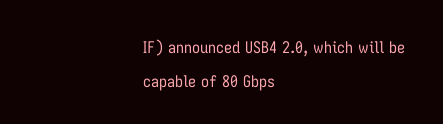IF) announced USB4 2.0, which will be capable of 80 Gbps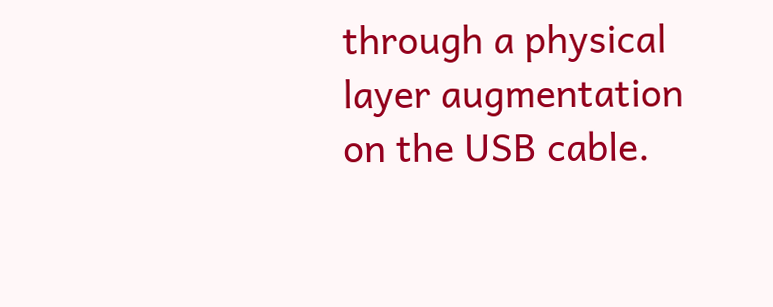through a physical layer augmentation on the USB cable.